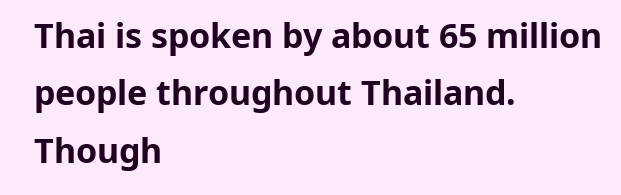Thai is spoken by about 65 million people throughout Thailand. Though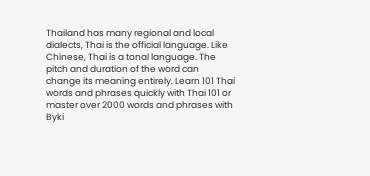Thailand has many regional and local dialects, Thai is the official language. Like Chinese, Thai is a tonal language. The pitch and duration of the word can change its meaning entirely. Learn 101 Thai words and phrases quickly with Thai 101 or master over 2000 words and phrases with Byki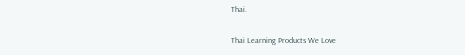Thai.

Thai Learning Products We Love